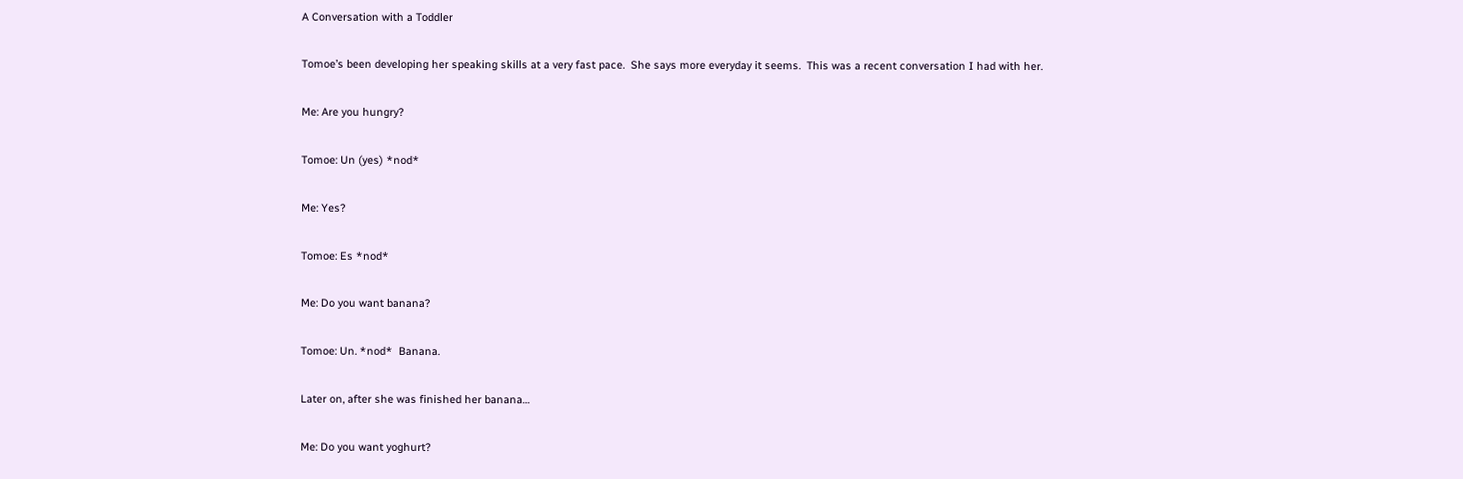A Conversation with a Toddler

Tomoe’s been developing her speaking skills at a very fast pace.  She says more everyday it seems.  This was a recent conversation I had with her.

Me: Are you hungry?

Tomoe: Un (yes) *nod*

Me: Yes?

Tomoe: Es *nod*

Me: Do you want banana?

Tomoe: Un. *nod*  Banana.

Later on, after she was finished her banana…

Me: Do you want yoghurt?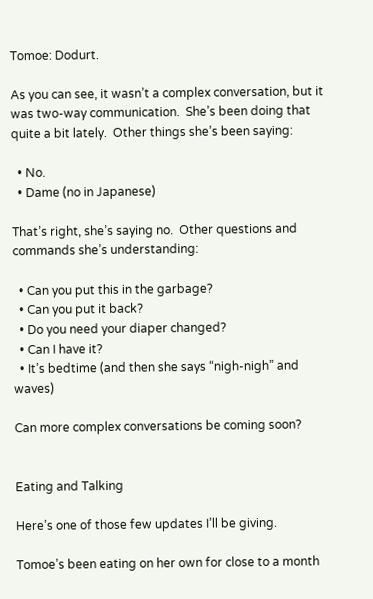Tomoe: Dodurt.

As you can see, it wasn’t a complex conversation, but it was two-way communication.  She’s been doing that quite a bit lately.  Other things she’s been saying:

  • No.
  • Dame (no in Japanese)

That’s right, she’s saying no.  Other questions and commands she’s understanding:

  • Can you put this in the garbage?
  • Can you put it back?
  • Do you need your diaper changed?
  • Can I have it?
  • It’s bedtime (and then she says “nigh-nigh” and waves)

Can more complex conversations be coming soon?


Eating and Talking

Here’s one of those few updates I’ll be giving.

Tomoe’s been eating on her own for close to a month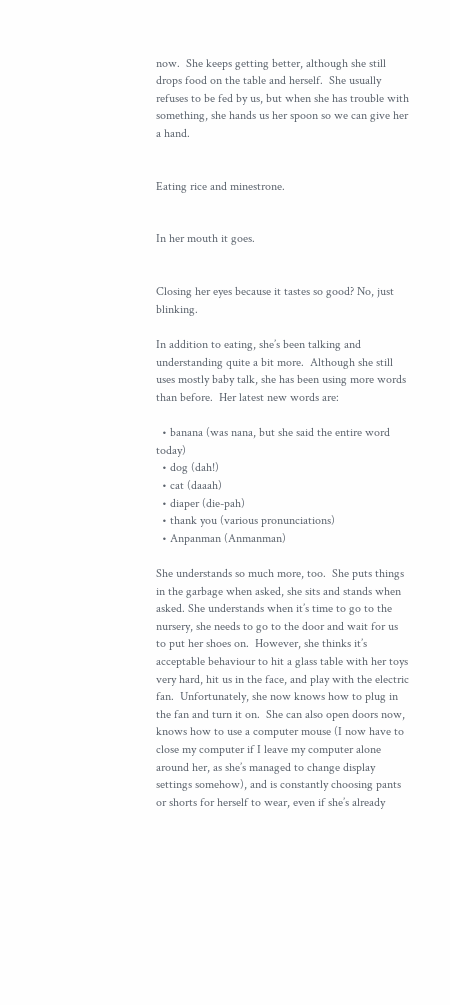now.  She keeps getting better, although she still drops food on the table and herself.  She usually refuses to be fed by us, but when she has trouble with something, she hands us her spoon so we can give her a hand.


Eating rice and minestrone.


In her mouth it goes.


Closing her eyes because it tastes so good? No, just blinking.

In addition to eating, she’s been talking and understanding quite a bit more.  Although she still uses mostly baby talk, she has been using more words than before.  Her latest new words are:

  • banana (was nana, but she said the entire word today)
  • dog (dah!)
  • cat (daaah)
  • diaper (die-pah)
  • thank you (various pronunciations)
  • Anpanman (Anmanman)

She understands so much more, too.  She puts things in the garbage when asked, she sits and stands when asked. She understands when it’s time to go to the nursery, she needs to go to the door and wait for us to put her shoes on.  However, she thinks it’s acceptable behaviour to hit a glass table with her toys very hard, hit us in the face, and play with the electric fan.  Unfortunately, she now knows how to plug in the fan and turn it on.  She can also open doors now, knows how to use a computer mouse (I now have to close my computer if I leave my computer alone around her, as she’s managed to change display settings somehow), and is constantly choosing pants or shorts for herself to wear, even if she’s already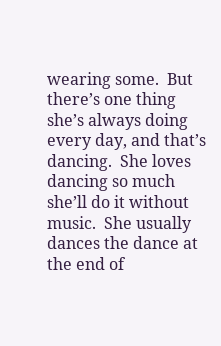wearing some.  But there’s one thing she’s always doing every day, and that’s dancing.  She loves dancing so much she’ll do it without music.  She usually dances the dance at the end of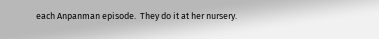each Anpanman episode.  They do it at her nursery.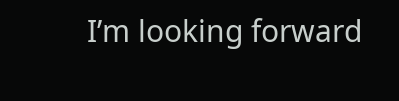I’m looking forward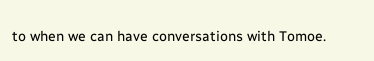to when we can have conversations with Tomoe.